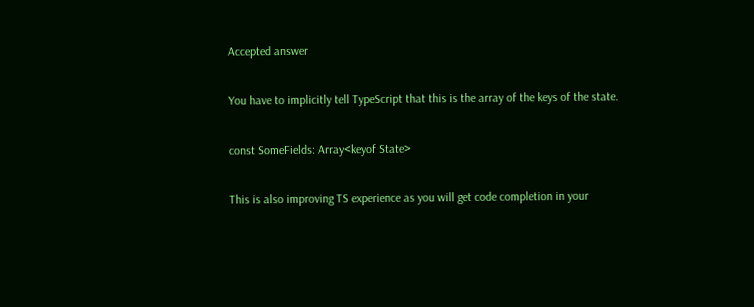Accepted answer

You have to implicitly tell TypeScript that this is the array of the keys of the state.

const SomeFields: Array<keyof State>

This is also improving TS experience as you will get code completion in your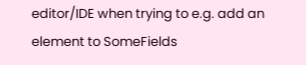editor/IDE when trying to e.g. add an element to SomeFields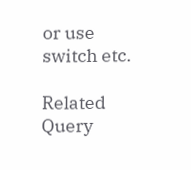or use switch etc.

Related Query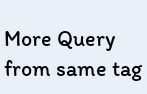More Query from same tag